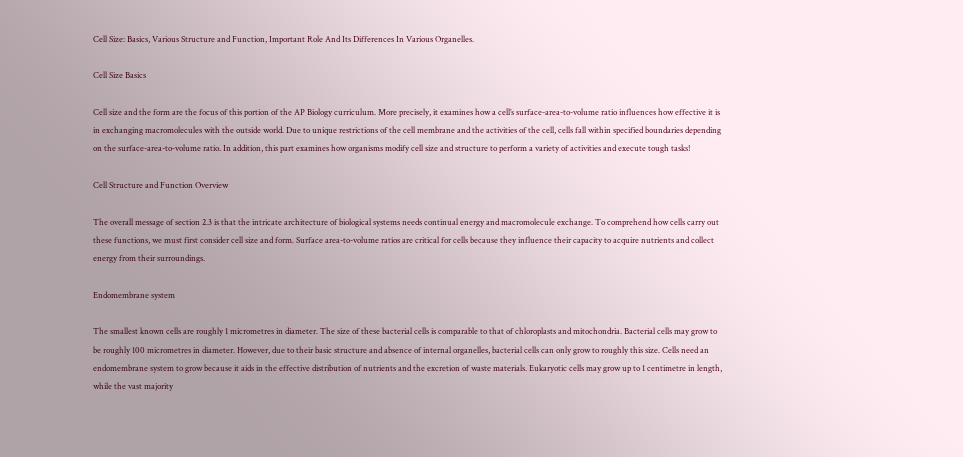Cell Size: Basics, Various Structure and Function, Important Role And Its Differences In Various Organelles.

Cell Size Basics

Cell size and the form are the focus of this portion of the AP Biology curriculum. More precisely, it examines how a cell’s surface-area-to-volume ratio influences how effective it is in exchanging macromolecules with the outside world. Due to unique restrictions of the cell membrane and the activities of the cell, cells fall within specified boundaries depending on the surface-area-to-volume ratio. In addition, this part examines how organisms modify cell size and structure to perform a variety of activities and execute tough tasks!

Cell Structure and Function Overview

The overall message of section 2.3 is that the intricate architecture of biological systems needs continual energy and macromolecule exchange. To comprehend how cells carry out these functions, we must first consider cell size and form. Surface area-to-volume ratios are critical for cells because they influence their capacity to acquire nutrients and collect energy from their surroundings.

Endomembrane system

The smallest known cells are roughly 1 micrometres in diameter. The size of these bacterial cells is comparable to that of chloroplasts and mitochondria. Bacterial cells may grow to be roughly 100 micrometres in diameter. However, due to their basic structure and absence of internal organelles, bacterial cells can only grow to roughly this size. Cells need an endomembrane system to grow because it aids in the effective distribution of nutrients and the excretion of waste materials. Eukaryotic cells may grow up to 1 centimetre in length, while the vast majority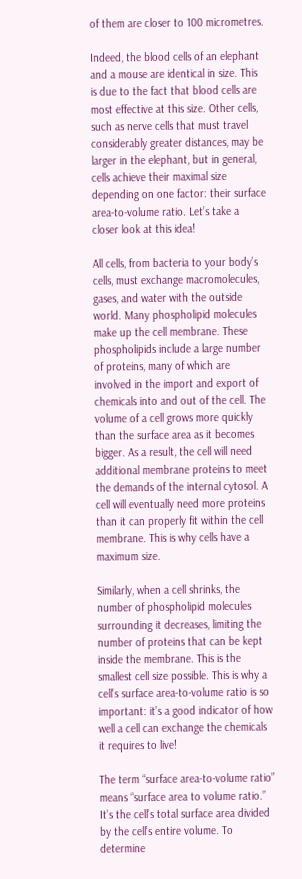of them are closer to 100 micrometres.

Indeed, the blood cells of an elephant and a mouse are identical in size. This is due to the fact that blood cells are most effective at this size. Other cells, such as nerve cells that must travel considerably greater distances, may be larger in the elephant, but in general, cells achieve their maximal size depending on one factor: their surface area-to-volume ratio. Let’s take a closer look at this idea!

All cells, from bacteria to your body’s cells, must exchange macromolecules, gases, and water with the outside world. Many phospholipid molecules make up the cell membrane. These phospholipids include a large number of proteins, many of which are involved in the import and export of chemicals into and out of the cell. The volume of a cell grows more quickly than the surface area as it becomes bigger. As a result, the cell will need additional membrane proteins to meet the demands of the internal cytosol. A cell will eventually need more proteins than it can properly fit within the cell membrane. This is why cells have a maximum size.

Similarly, when a cell shrinks, the number of phospholipid molecules surrounding it decreases, limiting the number of proteins that can be kept inside the membrane. This is the smallest cell size possible. This is why a cell’s surface area-to-volume ratio is so important: it’s a good indicator of how well a cell can exchange the chemicals it requires to live!

The term “surface area-to-volume ratio” means “surface area to volume ratio.” It’s the cell’s total surface area divided by the cell’s entire volume. To determine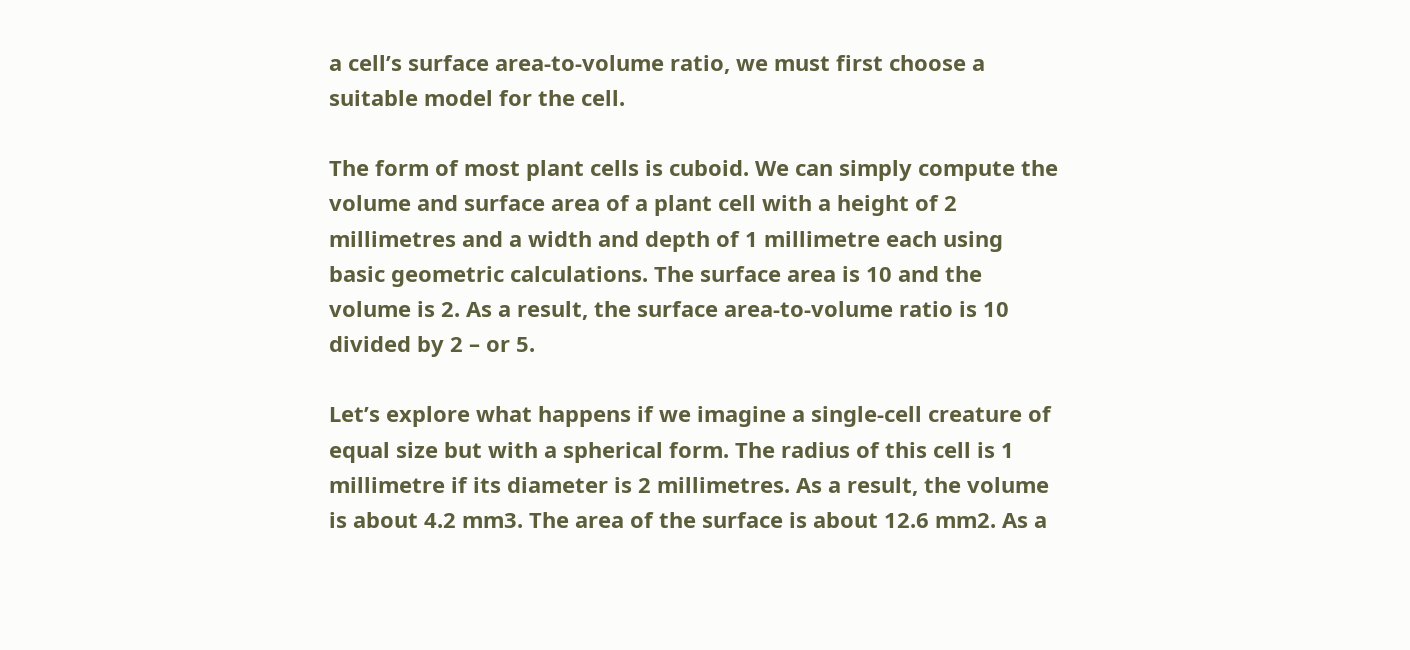a cell’s surface area-to-volume ratio, we must first choose a suitable model for the cell.

The form of most plant cells is cuboid. We can simply compute the volume and surface area of a plant cell with a height of 2 millimetres and a width and depth of 1 millimetre each using basic geometric calculations. The surface area is 10 and the volume is 2. As a result, the surface area-to-volume ratio is 10 divided by 2 – or 5.

Let’s explore what happens if we imagine a single-cell creature of equal size but with a spherical form. The radius of this cell is 1 millimetre if its diameter is 2 millimetres. As a result, the volume is about 4.2 mm3. The area of the surface is about 12.6 mm2. As a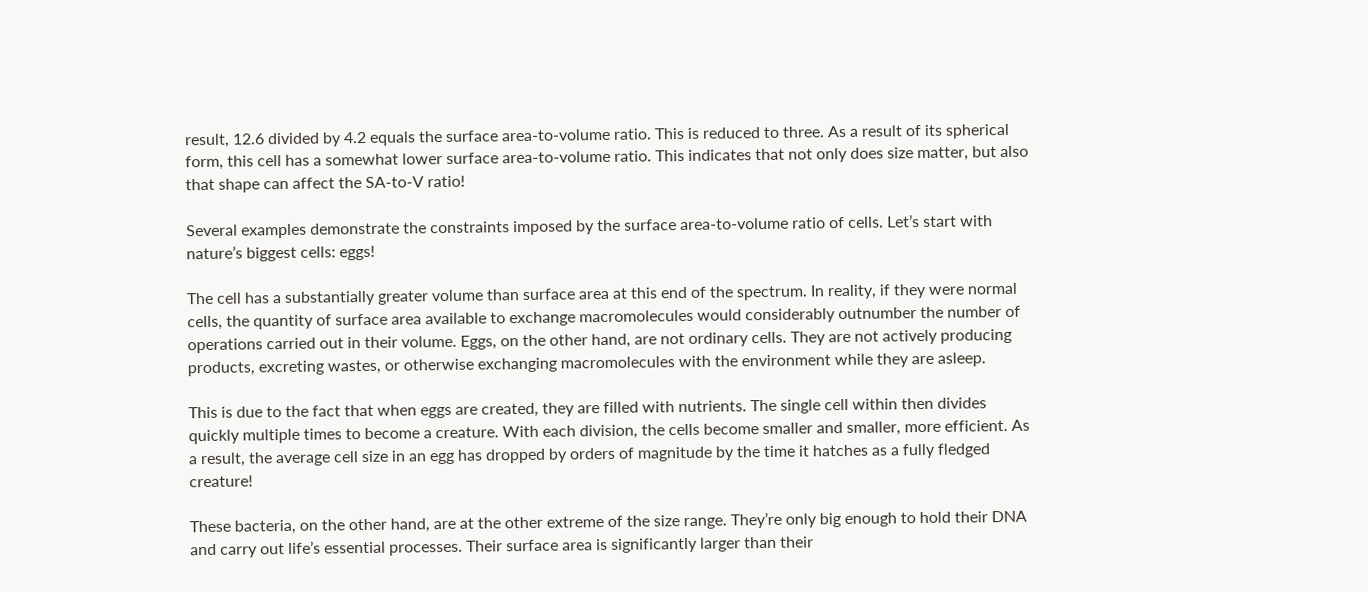result, 12.6 divided by 4.2 equals the surface area-to-volume ratio. This is reduced to three. As a result of its spherical form, this cell has a somewhat lower surface area-to-volume ratio. This indicates that not only does size matter, but also that shape can affect the SA-to-V ratio!

Several examples demonstrate the constraints imposed by the surface area-to-volume ratio of cells. Let’s start with nature’s biggest cells: eggs!

The cell has a substantially greater volume than surface area at this end of the spectrum. In reality, if they were normal cells, the quantity of surface area available to exchange macromolecules would considerably outnumber the number of operations carried out in their volume. Eggs, on the other hand, are not ordinary cells. They are not actively producing products, excreting wastes, or otherwise exchanging macromolecules with the environment while they are asleep.

This is due to the fact that when eggs are created, they are filled with nutrients. The single cell within then divides quickly multiple times to become a creature. With each division, the cells become smaller and smaller, more efficient. As a result, the average cell size in an egg has dropped by orders of magnitude by the time it hatches as a fully fledged creature!

These bacteria, on the other hand, are at the other extreme of the size range. They’re only big enough to hold their DNA and carry out life’s essential processes. Their surface area is significantly larger than their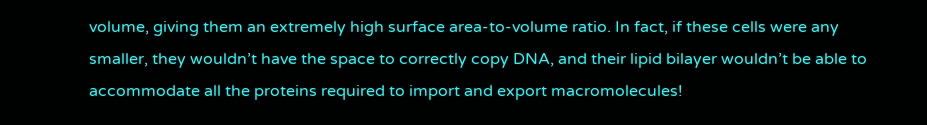volume, giving them an extremely high surface area-to-volume ratio. In fact, if these cells were any smaller, they wouldn’t have the space to correctly copy DNA, and their lipid bilayer wouldn’t be able to accommodate all the proteins required to import and export macromolecules!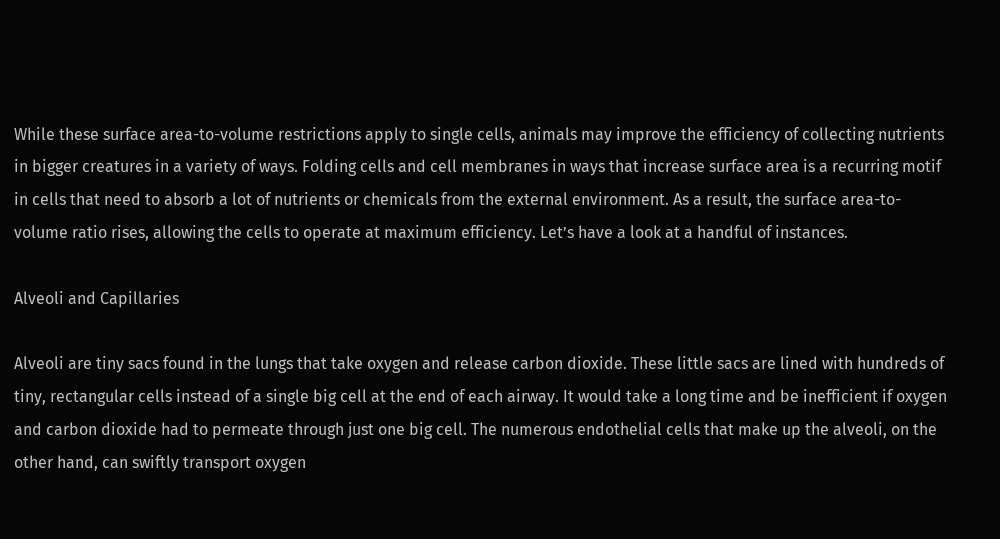While these surface area-to-volume restrictions apply to single cells, animals may improve the efficiency of collecting nutrients in bigger creatures in a variety of ways. Folding cells and cell membranes in ways that increase surface area is a recurring motif in cells that need to absorb a lot of nutrients or chemicals from the external environment. As a result, the surface area-to-volume ratio rises, allowing the cells to operate at maximum efficiency. Let’s have a look at a handful of instances.

Alveoli and Capillaries

Alveoli are tiny sacs found in the lungs that take oxygen and release carbon dioxide. These little sacs are lined with hundreds of tiny, rectangular cells instead of a single big cell at the end of each airway. It would take a long time and be inefficient if oxygen and carbon dioxide had to permeate through just one big cell. The numerous endothelial cells that make up the alveoli, on the other hand, can swiftly transport oxygen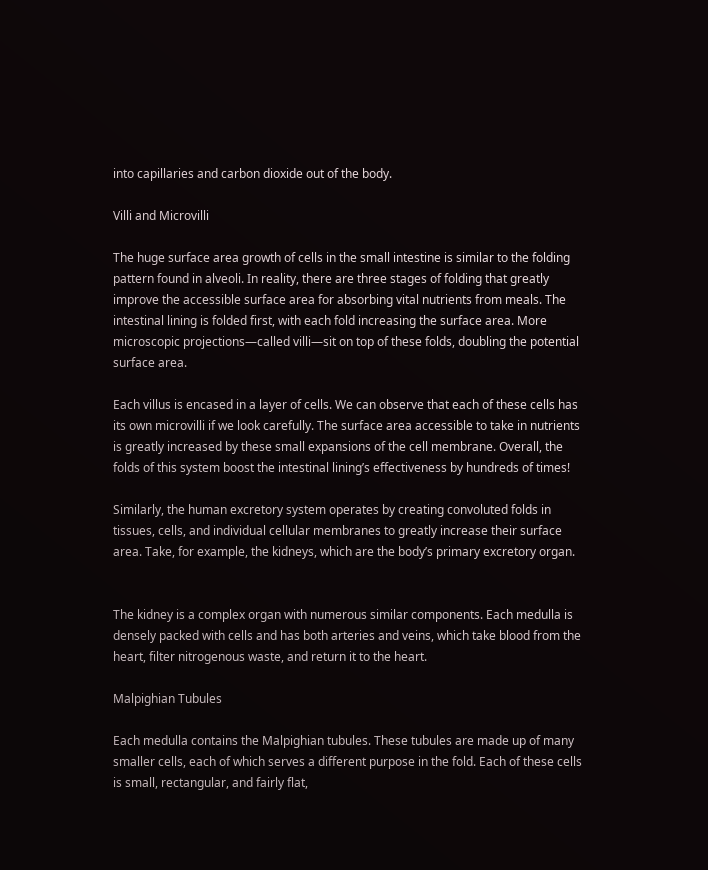into capillaries and carbon dioxide out of the body.

Villi and Microvilli

The huge surface area growth of cells in the small intestine is similar to the folding pattern found in alveoli. In reality, there are three stages of folding that greatly improve the accessible surface area for absorbing vital nutrients from meals. The intestinal lining is folded first, with each fold increasing the surface area. More microscopic projections—called villi—sit on top of these folds, doubling the potential surface area.

Each villus is encased in a layer of cells. We can observe that each of these cells has its own microvilli if we look carefully. The surface area accessible to take in nutrients is greatly increased by these small expansions of the cell membrane. Overall, the folds of this system boost the intestinal lining’s effectiveness by hundreds of times!

Similarly, the human excretory system operates by creating convoluted folds in tissues, cells, and individual cellular membranes to greatly increase their surface area. Take, for example, the kidneys, which are the body’s primary excretory organ.


The kidney is a complex organ with numerous similar components. Each medulla is densely packed with cells and has both arteries and veins, which take blood from the heart, filter nitrogenous waste, and return it to the heart.

Malpighian Tubules

Each medulla contains the Malpighian tubules. These tubules are made up of many smaller cells, each of which serves a different purpose in the fold. Each of these cells is small, rectangular, and fairly flat,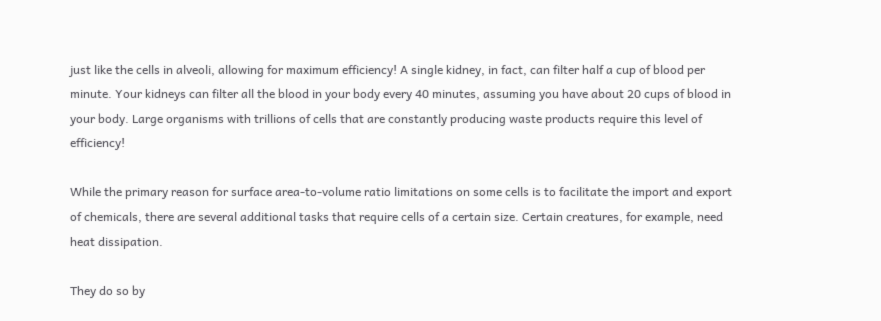just like the cells in alveoli, allowing for maximum efficiency! A single kidney, in fact, can filter half a cup of blood per minute. Your kidneys can filter all the blood in your body every 40 minutes, assuming you have about 20 cups of blood in your body. Large organisms with trillions of cells that are constantly producing waste products require this level of efficiency!

While the primary reason for surface area-to-volume ratio limitations on some cells is to facilitate the import and export of chemicals, there are several additional tasks that require cells of a certain size. Certain creatures, for example, need heat dissipation.

They do so by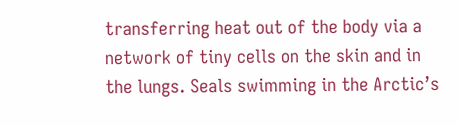transferring heat out of the body via a network of tiny cells on the skin and in the lungs. Seals swimming in the Arctic’s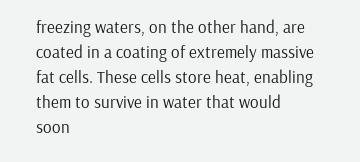freezing waters, on the other hand, are coated in a coating of extremely massive fat cells. These cells store heat, enabling them to survive in water that would soon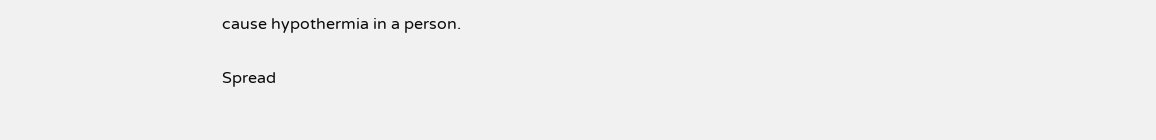cause hypothermia in a person.

Spread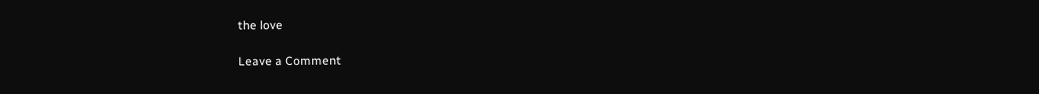the love

Leave a Comment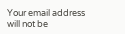Your email address will not be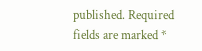published. Required fields are marked *